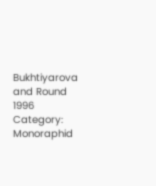Bukhtiyarova and Round 1996      Category: Monoraphid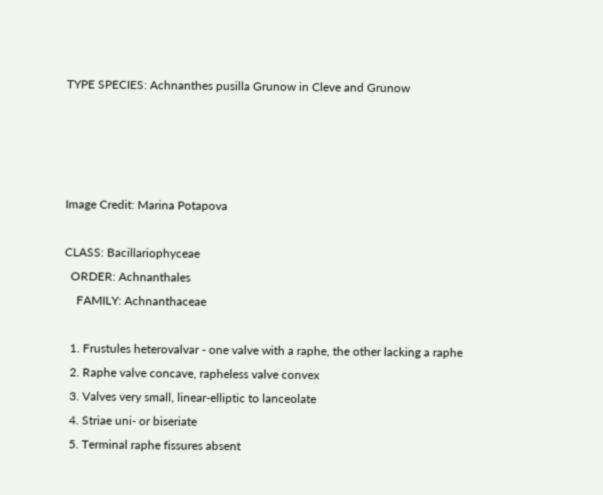TYPE SPECIES: Achnanthes pusilla Grunow in Cleve and Grunow




Image Credit: Marina Potapova

CLASS: Bacillariophyceae
  ORDER: Achnanthales
    FAMILY: Achnanthaceae

  1. Frustules heterovalvar - one valve with a raphe, the other lacking a raphe
  2. Raphe valve concave, rapheless valve convex
  3. Valves very small, linear-elliptic to lanceolate
  4. Striae uni- or biseriate
  5. Terminal raphe fissures absent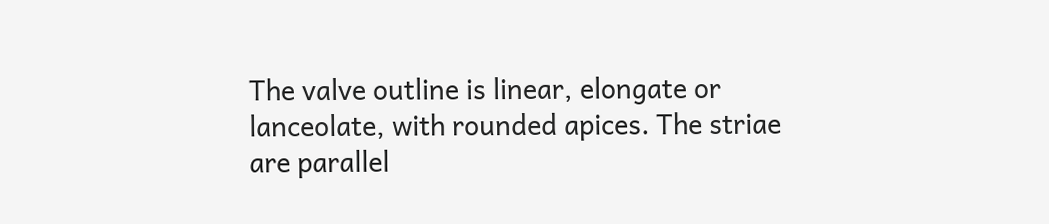The valve outline is linear, elongate or lanceolate, with rounded apices. The striae are parallel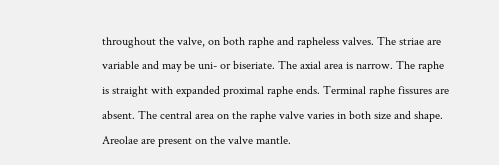throughout the valve, on both raphe and rapheless valves. The striae are variable and may be uni- or biseriate. The axial area is narrow. The raphe is straight with expanded proximal raphe ends. Terminal raphe fissures are absent. The central area on the raphe valve varies in both size and shape. Areolae are present on the valve mantle.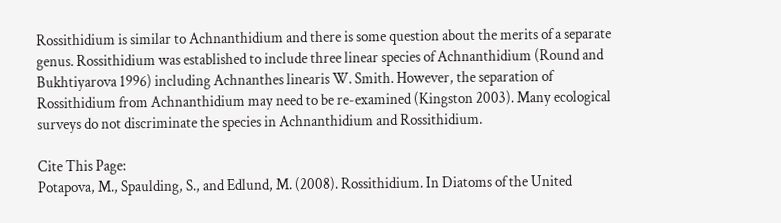Rossithidium is similar to Achnanthidium and there is some question about the merits of a separate genus. Rossithidium was established to include three linear species of Achnanthidium (Round and Bukhtiyarova 1996) including Achnanthes linearis W. Smith. However, the separation of Rossithidium from Achnanthidium may need to be re-examined (Kingston 2003). Many ecological surveys do not discriminate the species in Achnanthidium and Rossithidium.

Cite This Page:
Potapova, M., Spaulding, S., and Edlund, M. (2008). Rossithidium. In Diatoms of the United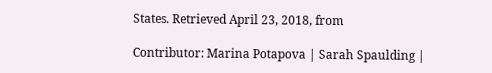States. Retrieved April 23, 2018, from

Contributor: Marina Potapova | Sarah Spaulding |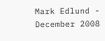Mark Edlund - December 2008